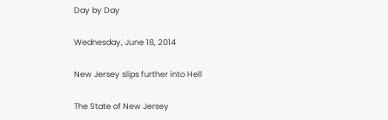Day by Day

Wednesday, June 18, 2014

New Jersey slips further into Hell

The State of New Jersey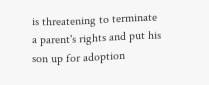is threatening to terminate a parent's rights and put his son up for adoption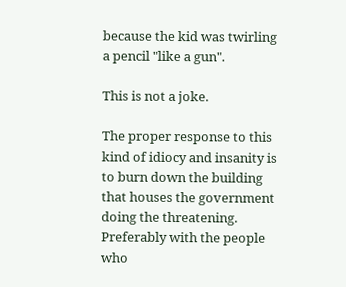because the kid was twirling a pencil "like a gun".

This is not a joke.

The proper response to this kind of idiocy and insanity is to burn down the building that houses the government doing the threatening.  Preferably with the people who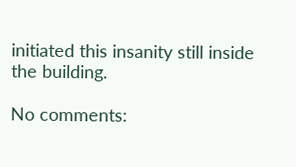initiated this insanity still inside the building.

No comments: